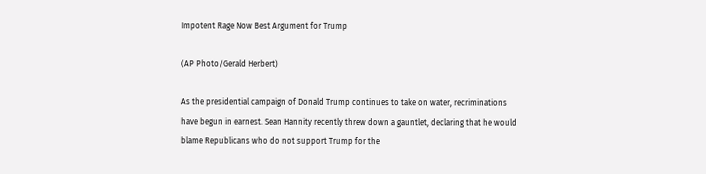Impotent Rage Now Best Argument for Trump

(AP Photo/Gerald Herbert)

As the presidential campaign of Donald Trump continues to take on water, recriminations have begun in earnest. Sean Hannity recently threw down a gauntlet, declaring that he would blame Republicans who do not support Trump for the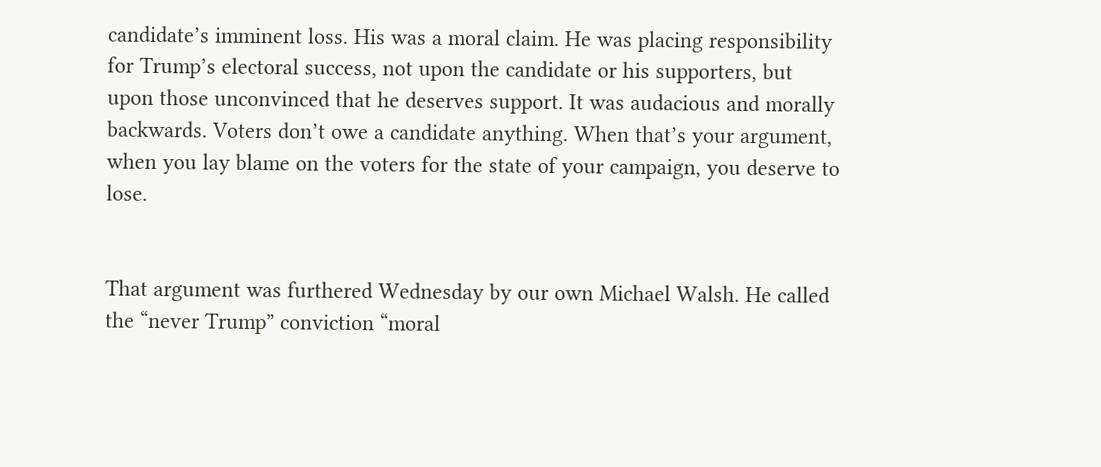candidate’s imminent loss. His was a moral claim. He was placing responsibility for Trump’s electoral success, not upon the candidate or his supporters, but upon those unconvinced that he deserves support. It was audacious and morally backwards. Voters don’t owe a candidate anything. When that’s your argument, when you lay blame on the voters for the state of your campaign, you deserve to lose.


That argument was furthered Wednesday by our own Michael Walsh. He called the “never Trump” conviction “moral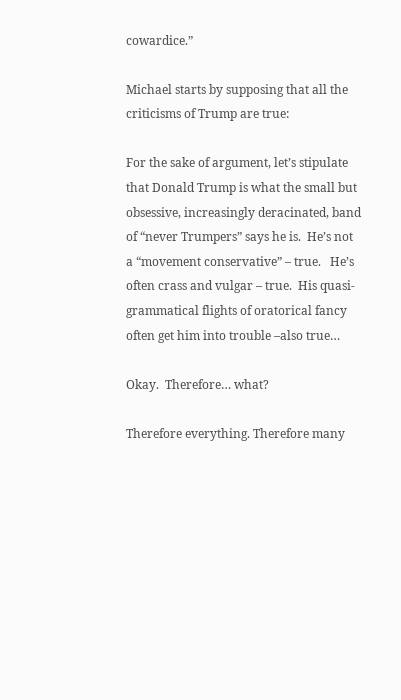cowardice.”

Michael starts by supposing that all the criticisms of Trump are true:

For the sake of argument, let’s stipulate that Donald Trump is what the small but obsessive, increasingly deracinated, band of “never Trumpers” says he is.  He’s not a “movement conservative” – true.   He’s often crass and vulgar – true.  His quasi-grammatical flights of oratorical fancy often get him into trouble –also true…

Okay.  Therefore… what?

Therefore everything. Therefore many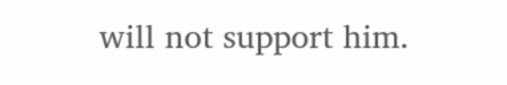will not support him.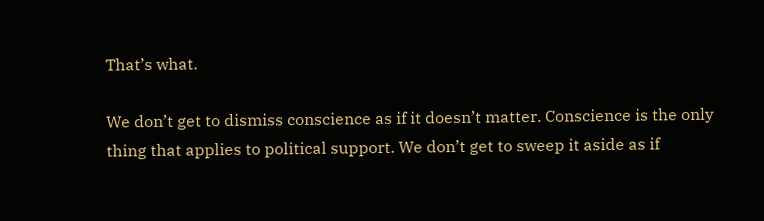That’s what.

We don’t get to dismiss conscience as if it doesn’t matter. Conscience is the only thing that applies to political support. We don’t get to sweep it aside as if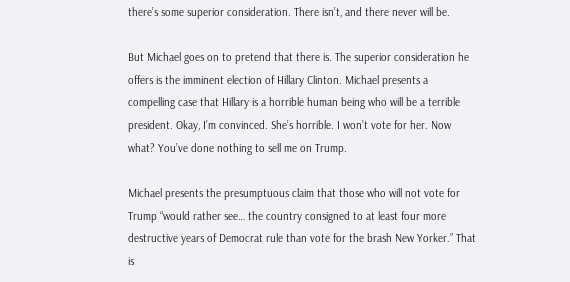there’s some superior consideration. There isn’t, and there never will be.

But Michael goes on to pretend that there is. The superior consideration he offers is the imminent election of Hillary Clinton. Michael presents a compelling case that Hillary is a horrible human being who will be a terrible president. Okay, I’m convinced. She’s horrible. I won’t vote for her. Now what? You’ve done nothing to sell me on Trump.

Michael presents the presumptuous claim that those who will not vote for Trump “would rather see… the country consigned to at least four more destructive years of Democrat rule than vote for the brash New Yorker.” That is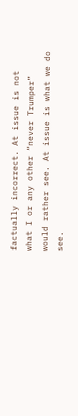factually incorrect. At issue is not what I or any other “never Trumper” would rather see. At issue is what we do see.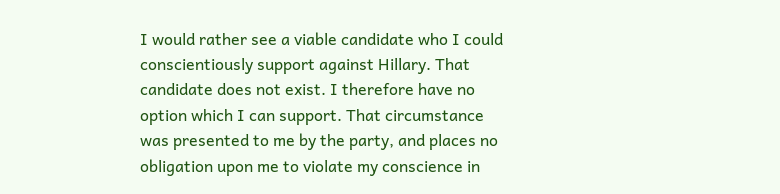I would rather see a viable candidate who I could conscientiously support against Hillary. That candidate does not exist. I therefore have no option which I can support. That circumstance was presented to me by the party, and places no obligation upon me to violate my conscience in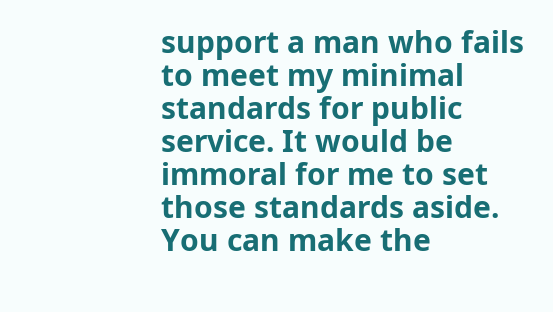support a man who fails to meet my minimal standards for public service. It would be immoral for me to set those standards aside. You can make the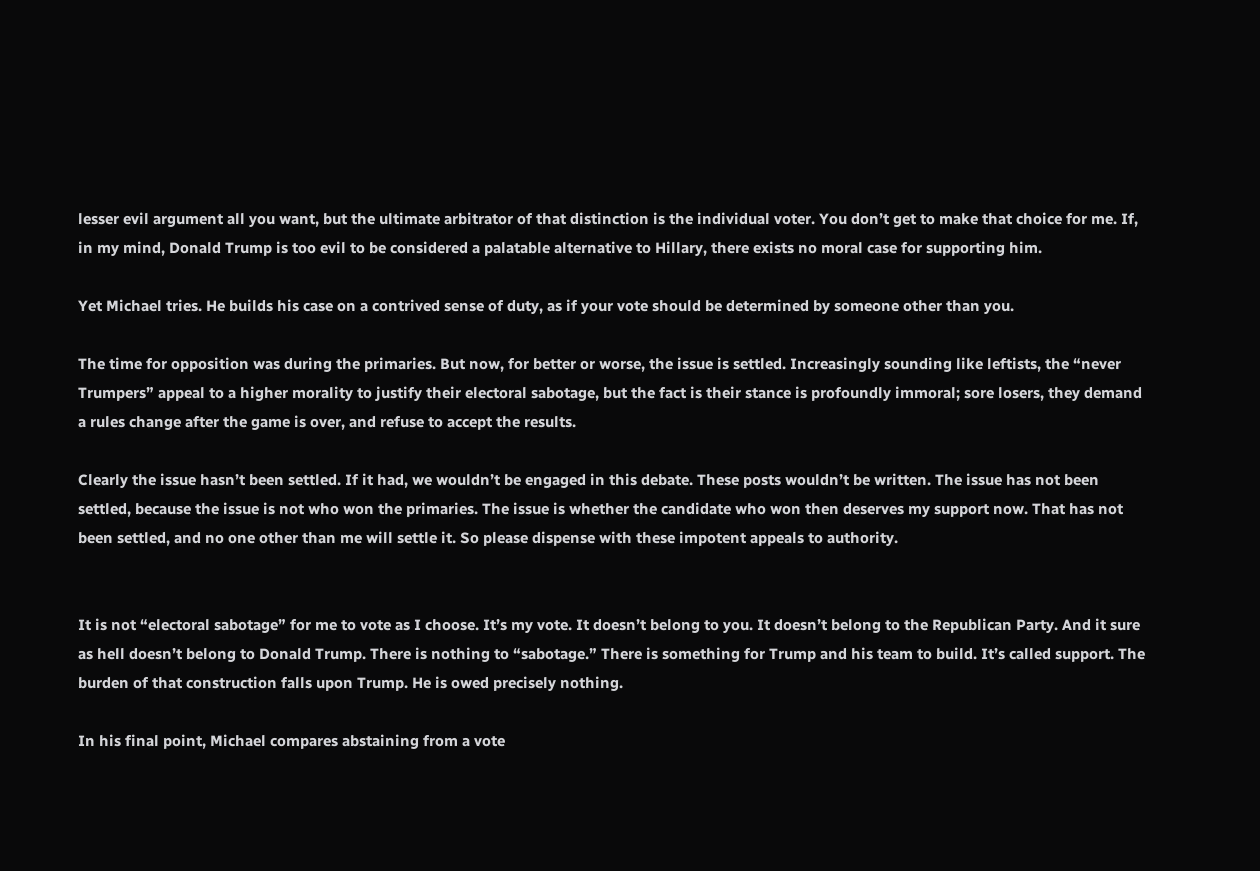lesser evil argument all you want, but the ultimate arbitrator of that distinction is the individual voter. You don’t get to make that choice for me. If, in my mind, Donald Trump is too evil to be considered a palatable alternative to Hillary, there exists no moral case for supporting him.

Yet Michael tries. He builds his case on a contrived sense of duty, as if your vote should be determined by someone other than you.

The time for opposition was during the primaries. But now, for better or worse, the issue is settled. Increasingly sounding like leftists, the “never Trumpers” appeal to a higher morality to justify their electoral sabotage, but the fact is their stance is profoundly immoral; sore losers, they demand a rules change after the game is over, and refuse to accept the results.

Clearly the issue hasn’t been settled. If it had, we wouldn’t be engaged in this debate. These posts wouldn’t be written. The issue has not been settled, because the issue is not who won the primaries. The issue is whether the candidate who won then deserves my support now. That has not been settled, and no one other than me will settle it. So please dispense with these impotent appeals to authority.


It is not “electoral sabotage” for me to vote as I choose. It’s my vote. It doesn’t belong to you. It doesn’t belong to the Republican Party. And it sure as hell doesn’t belong to Donald Trump. There is nothing to “sabotage.” There is something for Trump and his team to build. It’s called support. The burden of that construction falls upon Trump. He is owed precisely nothing.

In his final point, Michael compares abstaining from a vote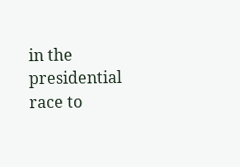in the presidential race to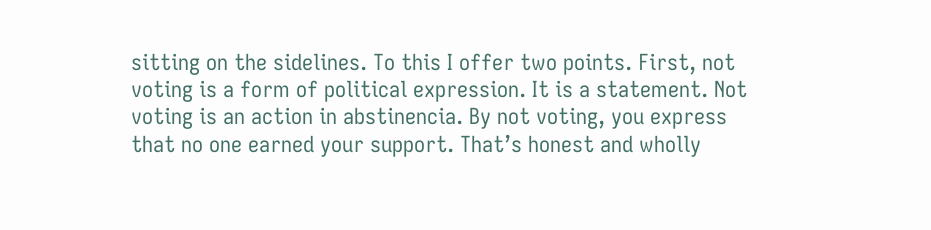sitting on the sidelines. To this I offer two points. First, not voting is a form of political expression. It is a statement. Not voting is an action in abstinencia. By not voting, you express that no one earned your support. That’s honest and wholly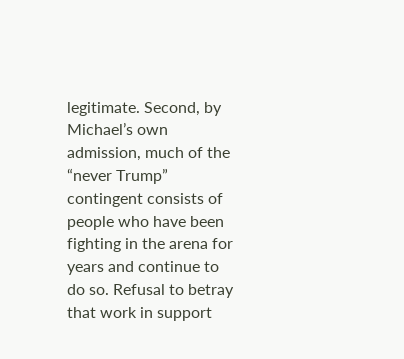legitimate. Second, by Michael’s own admission, much of the “never Trump” contingent consists of people who have been fighting in the arena for years and continue to do so. Refusal to betray that work in support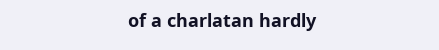of a charlatan hardly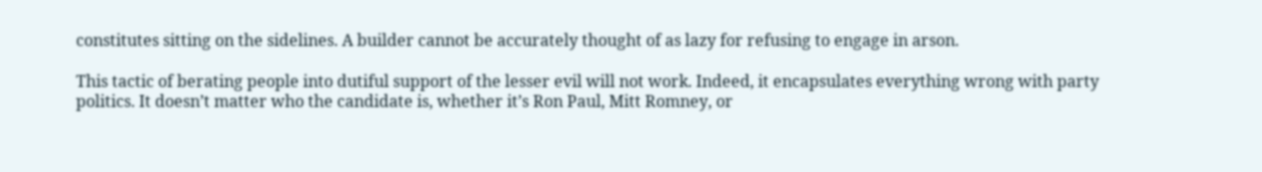constitutes sitting on the sidelines. A builder cannot be accurately thought of as lazy for refusing to engage in arson.

This tactic of berating people into dutiful support of the lesser evil will not work. Indeed, it encapsulates everything wrong with party politics. It doesn’t matter who the candidate is, whether it’s Ron Paul, Mitt Romney, or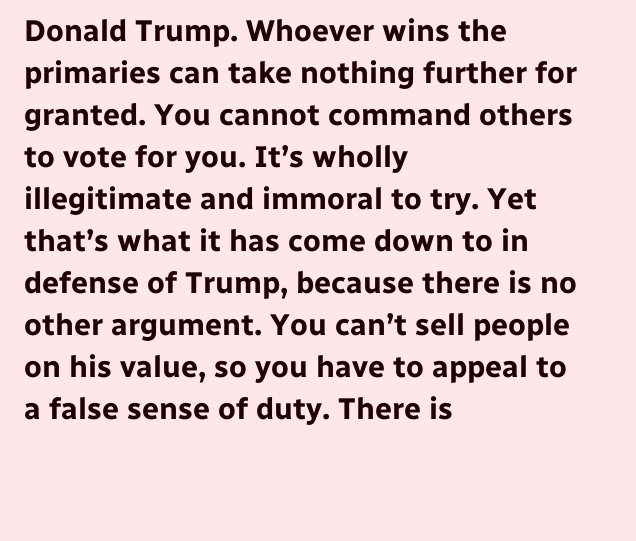Donald Trump. Whoever wins the primaries can take nothing further for granted. You cannot command others to vote for you. It’s wholly illegitimate and immoral to try. Yet that’s what it has come down to in defense of Trump, because there is no other argument. You can’t sell people on his value, so you have to appeal to a false sense of duty. There is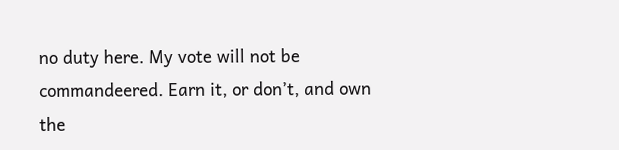no duty here. My vote will not be commandeered. Earn it, or don’t, and own the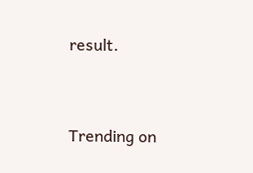result.



Trending on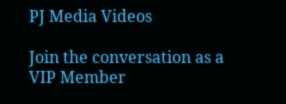PJ Media Videos

Join the conversation as a VIP Member